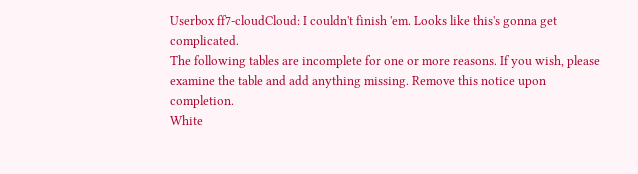Userbox ff7-cloudCloud: I couldn't finish 'em. Looks like this's gonna get complicated.
The following tables are incomplete for one or more reasons. If you wish, please examine the table and add anything missing. Remove this notice upon completion.
White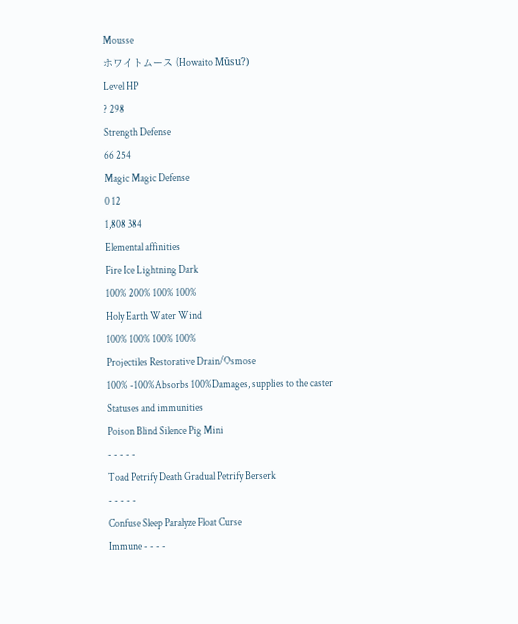Mousse
ホワイトムース (Howaito Mūsu?)
Level HP
? 298
Strength Defense
66 254
Magic Magic Defense
0 12
1,808 384
Elemental affinities
Fire Ice Lightning Dark
100% 200% 100% 100%
Holy Earth Water Wind
100% 100% 100% 100%
Projectiles Restorative Drain/Osmose
100% -100%Absorbs 100%Damages, supplies to the caster
Statuses and immunities
Poison Blind Silence Pig Mini
- - - - -
Toad Petrify Death Gradual Petrify Berserk
- - - - -
Confuse Sleep Paralyze Float Curse
Immune - - - -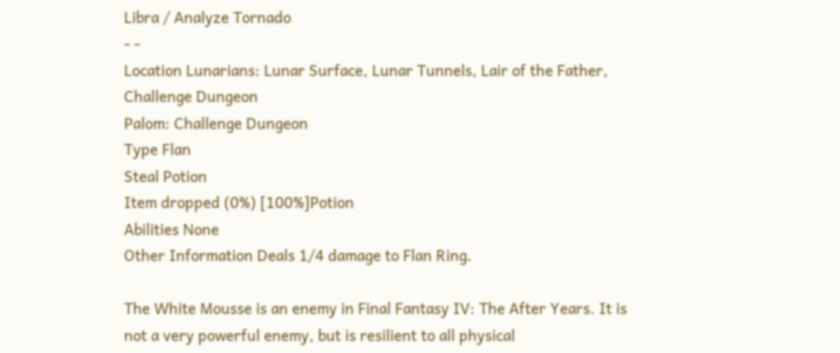Libra / Analyze Tornado
- -
Location Lunarians: Lunar Surface, Lunar Tunnels, Lair of the Father, Challenge Dungeon
Palom: Challenge Dungeon
Type Flan
Steal Potion
Item dropped (0%) [100%]Potion
Abilities None
Other Information Deals 1/4 damage to Flan Ring.

The White Mousse is an enemy in Final Fantasy IV: The After Years. It is not a very powerful enemy, but is resilient to all physical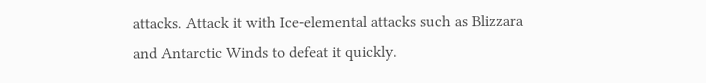attacks. Attack it with Ice-elemental attacks such as Blizzara and Antarctic Winds to defeat it quickly.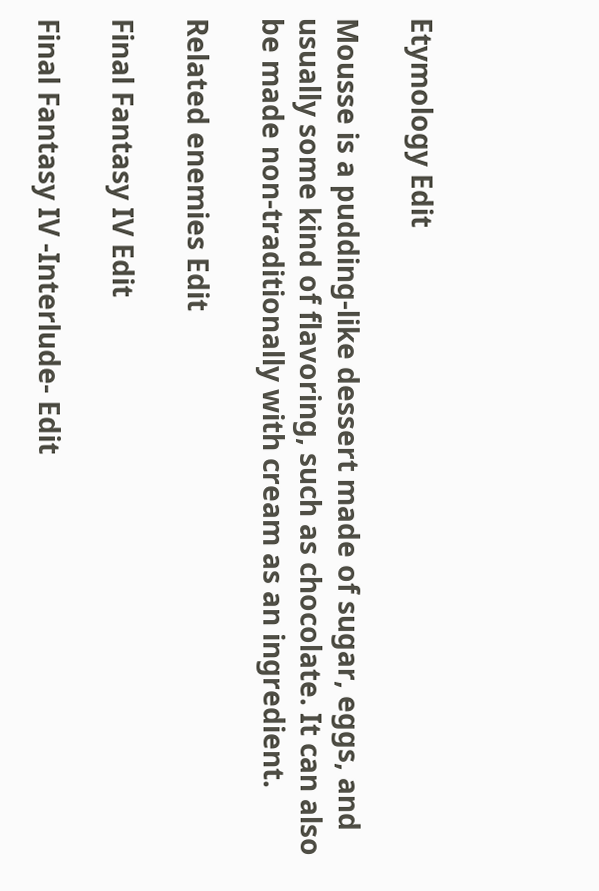Etymology Edit

Mousse is a pudding-like dessert made of sugar, eggs, and usually some kind of flavoring, such as chocolate. It can also be made non-traditionally with cream as an ingredient.

Related enemies Edit

Final Fantasy IV Edit

Final Fantasy IV -Interlude- Edit